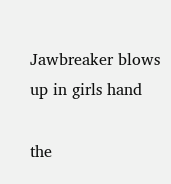Jawbreaker blows up in girls hand

the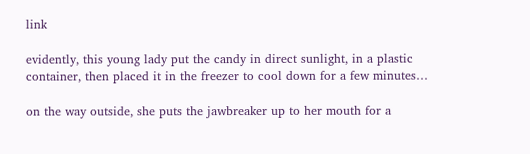link

evidently, this young lady put the candy in direct sunlight, in a plastic container, then placed it in the freezer to cool down for a few minutes…

on the way outside, she puts the jawbreaker up to her mouth for a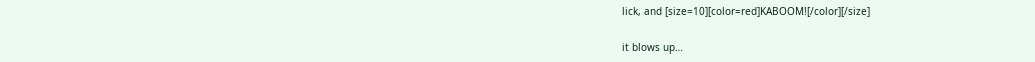lick, and [size=10][color=red]KABOOM![/color][/size]

it blows up…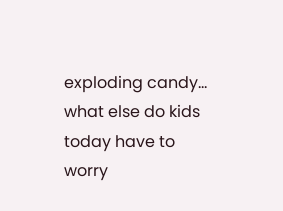exploding candy… what else do kids today have to worry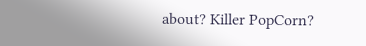about? Killer PopCorn?